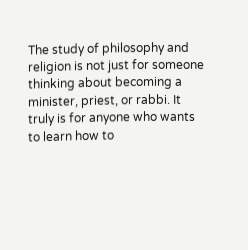The study of philosophy and religion is not just for someone thinking about becoming a minister, priest, or rabbi. It truly is for anyone who wants to learn how to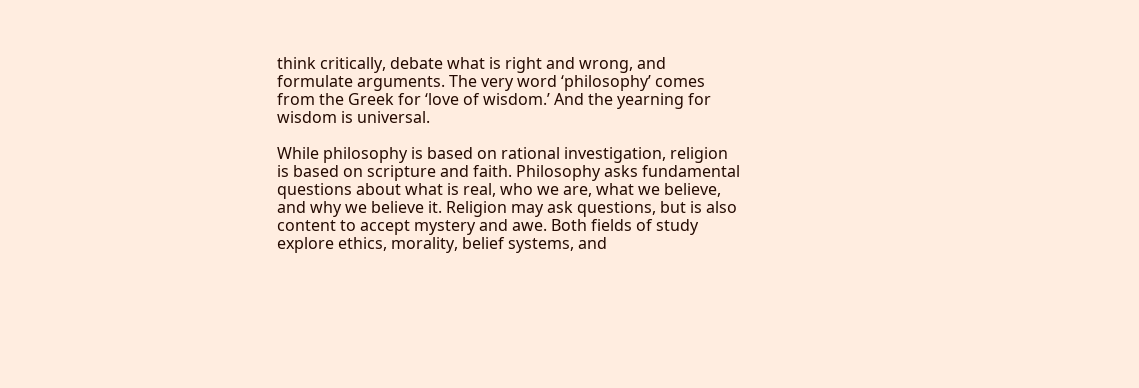think critically, debate what is right and wrong, and formulate arguments. The very word ‘philosophy’ comes from the Greek for ‘love of wisdom.’ And the yearning for wisdom is universal.

While philosophy is based on rational investigation, religion is based on scripture and faith. Philosophy asks fundamental questions about what is real, who we are, what we believe, and why we believe it. Religion may ask questions, but is also content to accept mystery and awe. Both fields of study explore ethics, morality, belief systems, and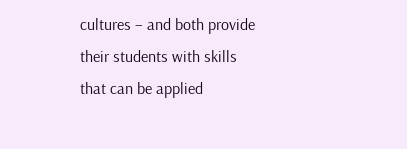cultures – and both provide their students with skills that can be applied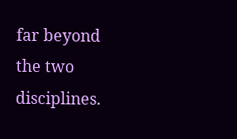far beyond the two disciplines.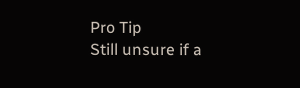Pro Tip
Still unsure if a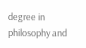degree in philosophy and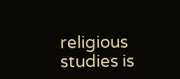religious studies is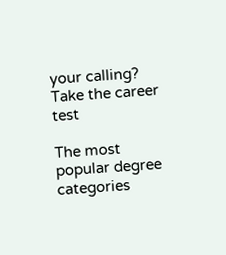your calling? Take the career test

The most popular degree categories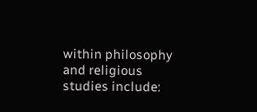within philosophy and religious studies include: